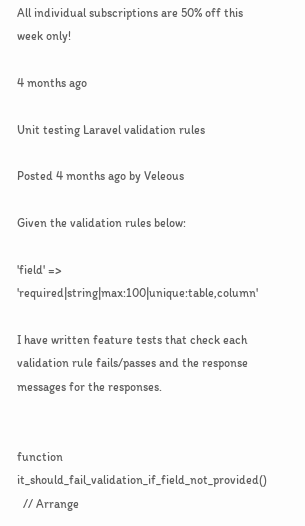All individual subscriptions are 50% off this week only!

4 months ago

Unit testing Laravel validation rules

Posted 4 months ago by Veleous

Given the validation rules below:

'field' => 'required|string|max:100|unique:table,column'

I have written feature tests that check each validation rule fails/passes and the response messages for the responses.


function it_should_fail_validation_if_field_not_provided()
  // Arrange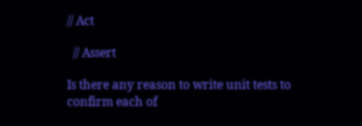// Act

  // Assert

Is there any reason to write unit tests to confirm each of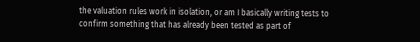the valuation rules work in isolation, or am I basically writing tests to confirm something that has already been tested as part of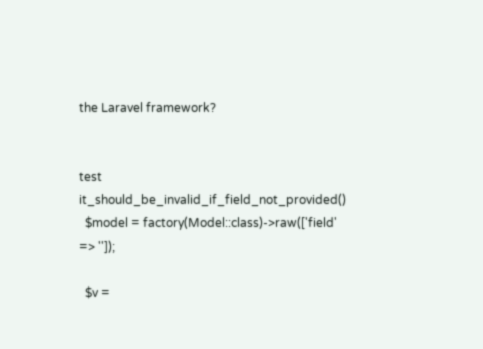the Laravel framework?


test it_should_be_invalid_if_field_not_provided()
  $model = factory(Model::class)->raw(['field' => '']);

  $v =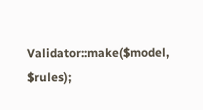Validator::make($model, $rules);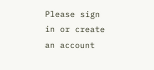Please sign in or create an account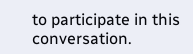to participate in this conversation.